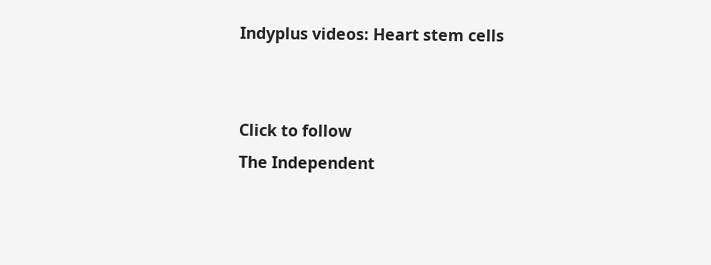Indyplus videos: Heart stem cells


Click to follow
The Independent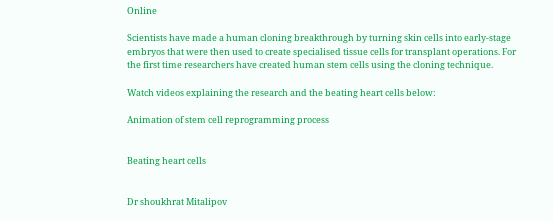Online

Scientists have made a human cloning breakthrough by turning skin cells into early-stage embryos that were then used to create specialised tissue cells for transplant operations. For the first time researchers have created human stem cells using the cloning technique.

Watch videos explaining the research and the beating heart cells below:

Animation of stem cell reprogramming process


Beating heart cells


Dr shoukhrat Mitalipov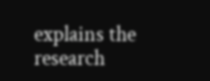explains the research